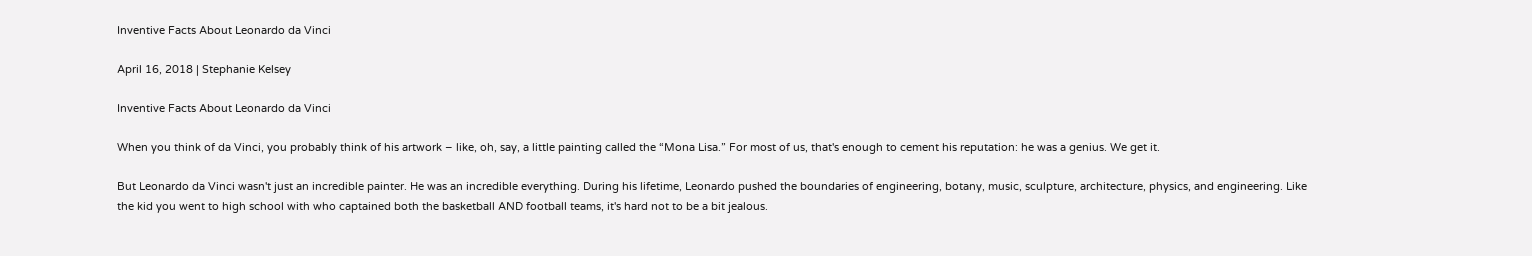Inventive Facts About Leonardo da Vinci

April 16, 2018 | Stephanie Kelsey

Inventive Facts About Leonardo da Vinci

When you think of da Vinci, you probably think of his artwork – like, oh, say, a little painting called the “Mona Lisa.” For most of us, that's enough to cement his reputation: he was a genius. We get it.

But Leonardo da Vinci wasn't just an incredible painter. He was an incredible everything. During his lifetime, Leonardo pushed the boundaries of engineering, botany, music, sculpture, architecture, physics, and engineering. Like the kid you went to high school with who captained both the basketball AND football teams, it's hard not to be a bit jealous.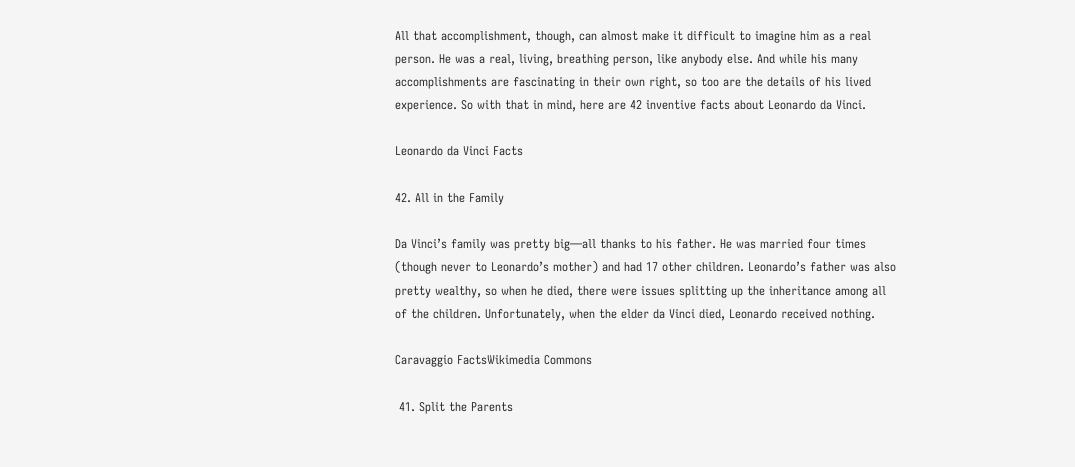All that accomplishment, though, can almost make it difficult to imagine him as a real person. He was a real, living, breathing person, like anybody else. And while his many accomplishments are fascinating in their own right, so too are the details of his lived experience. So with that in mind, here are 42 inventive facts about Leonardo da Vinci.

Leonardo da Vinci Facts

42. All in the Family

Da Vinci’s family was pretty big—all thanks to his father. He was married four times (though never to Leonardo’s mother) and had 17 other children. Leonardo’s father was also pretty wealthy, so when he died, there were issues splitting up the inheritance among all of the children. Unfortunately, when the elder da Vinci died, Leonardo received nothing.

Caravaggio FactsWikimedia Commons

 41. Split the Parents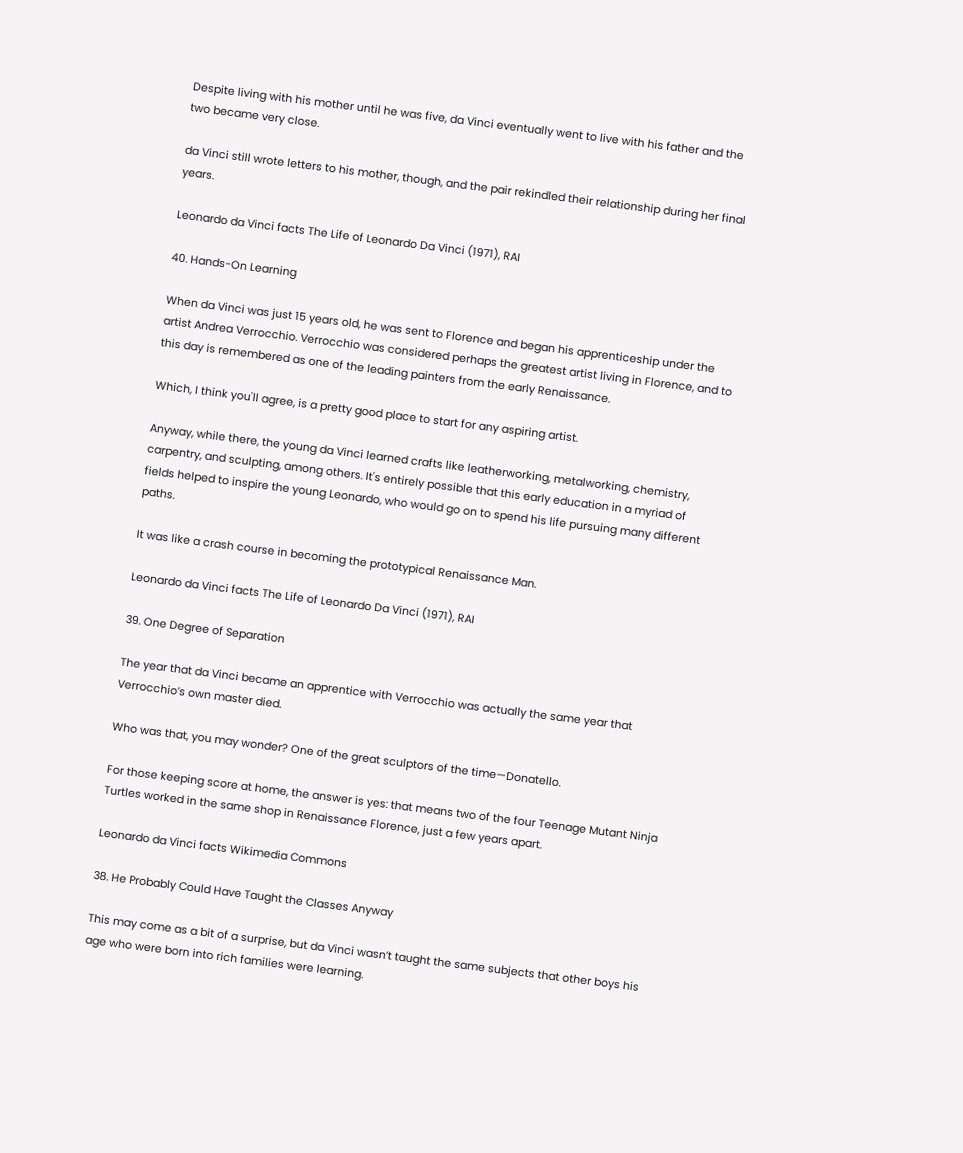Despite living with his mother until he was five, da Vinci eventually went to live with his father and the two became very close.

da Vinci still wrote letters to his mother, though, and the pair rekindled their relationship during her final years.

Leonardo da Vinci facts The Life of Leonardo Da Vinci (1971), RAI

40. Hands-On Learning

When da Vinci was just 15 years old, he was sent to Florence and began his apprenticeship under the artist Andrea Verrocchio. Verrocchio was considered perhaps the greatest artist living in Florence, and to this day is remembered as one of the leading painters from the early Renaissance.

Which, I think you'll agree, is a pretty good place to start for any aspiring artist.

Anyway, while there, the young da Vinci learned crafts like leatherworking, metalworking, chemistry, carpentry, and sculpting, among others. It's entirely possible that this early education in a myriad of fields helped to inspire the young Leonardo, who would go on to spend his life pursuing many different paths.

It was like a crash course in becoming the prototypical Renaissance Man.

Leonardo da Vinci facts The Life of Leonardo Da Vinci (1971), RAI

39. One Degree of Separation

The year that da Vinci became an apprentice with Verrocchio was actually the same year that Verrocchio’s own master died.

Who was that, you may wonder? One of the great sculptors of the time—Donatello.

For those keeping score at home, the answer is yes: that means two of the four Teenage Mutant Ninja Turtles worked in the same shop in Renaissance Florence, just a few years apart.

Leonardo da Vinci facts Wikimedia Commons

38. He Probably Could Have Taught the Classes Anyway

This may come as a bit of a surprise, but da Vinci wasn’t taught the same subjects that other boys his age who were born into rich families were learning.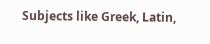Subjects like Greek, Latin,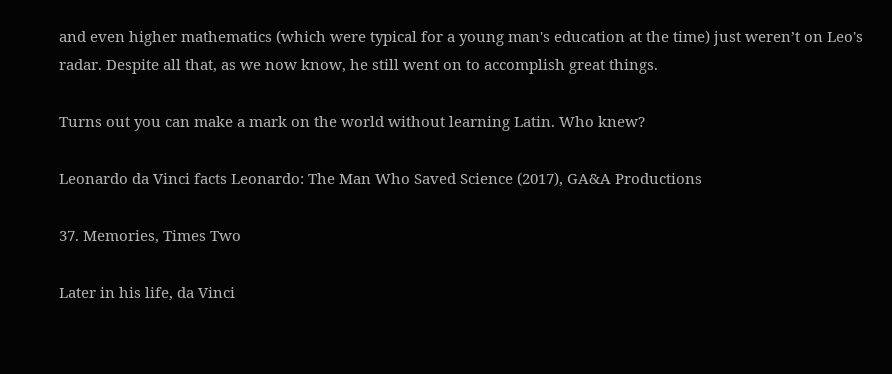and even higher mathematics (which were typical for a young man's education at the time) just weren’t on Leo's radar. Despite all that, as we now know, he still went on to accomplish great things.

Turns out you can make a mark on the world without learning Latin. Who knew?

Leonardo da Vinci facts Leonardo: The Man Who Saved Science (2017), GA&A Productions

37. Memories, Times Two

Later in his life, da Vinci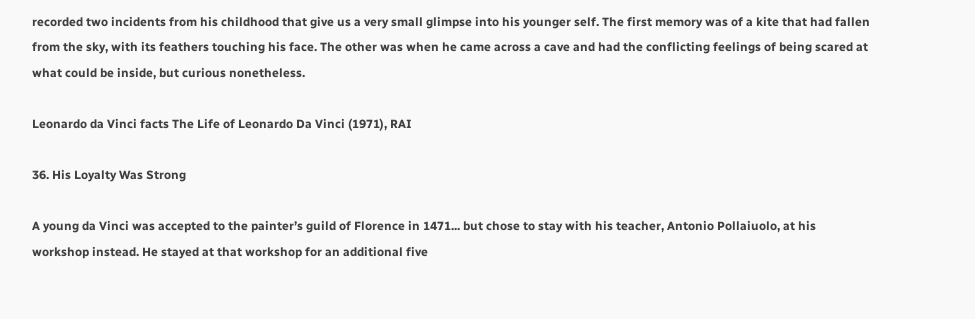recorded two incidents from his childhood that give us a very small glimpse into his younger self. The first memory was of a kite that had fallen from the sky, with its feathers touching his face. The other was when he came across a cave and had the conflicting feelings of being scared at what could be inside, but curious nonetheless.

Leonardo da Vinci facts The Life of Leonardo Da Vinci (1971), RAI

36. His Loyalty Was Strong

A young da Vinci was accepted to the painter’s guild of Florence in 1471... but chose to stay with his teacher, Antonio Pollaiuolo, at his workshop instead. He stayed at that workshop for an additional five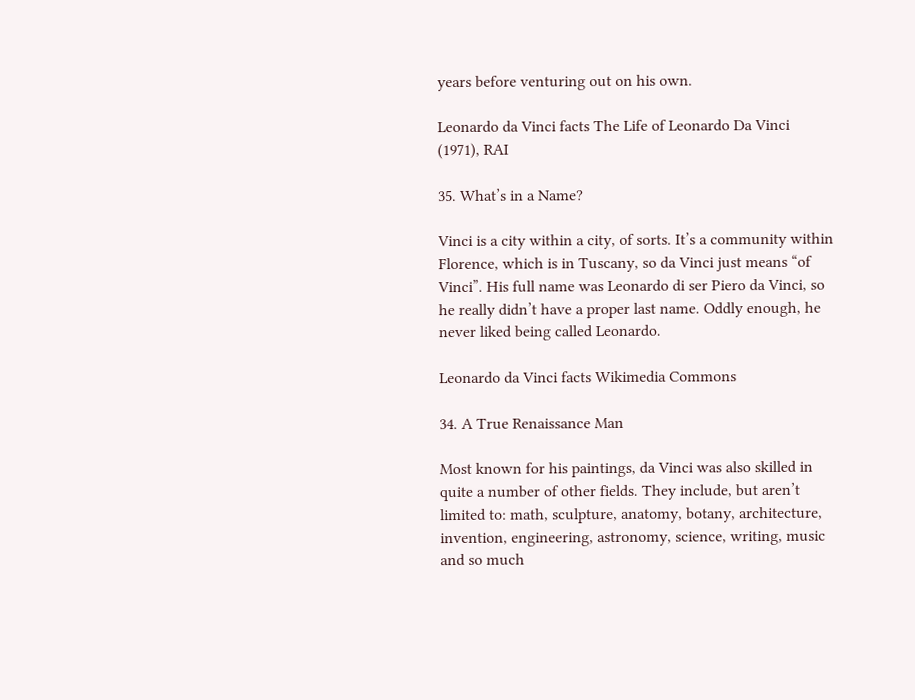years before venturing out on his own.

Leonardo da Vinci facts The Life of Leonardo Da Vinci (1971), RAI

35. What’s in a Name?

Vinci is a city within a city, of sorts. It’s a community within Florence, which is in Tuscany, so da Vinci just means “of Vinci”. His full name was Leonardo di ser Piero da Vinci, so he really didn’t have a proper last name. Oddly enough, he never liked being called Leonardo.

Leonardo da Vinci facts Wikimedia Commons

34. A True Renaissance Man

Most known for his paintings, da Vinci was also skilled in quite a number of other fields. They include, but aren’t limited to: math, sculpture, anatomy, botany, architecture, invention, engineering, astronomy, science, writing, music and so much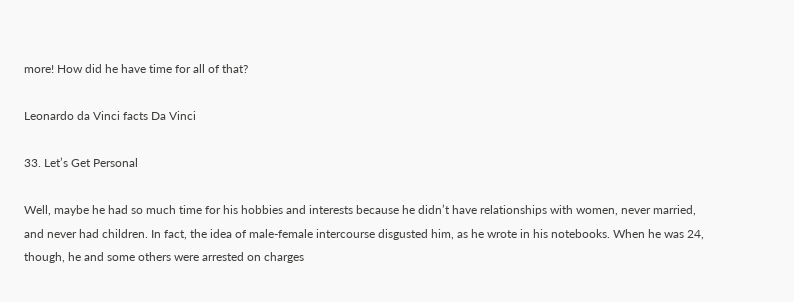more! How did he have time for all of that?

Leonardo da Vinci facts Da Vinci

33. Let’s Get Personal

Well, maybe he had so much time for his hobbies and interests because he didn’t have relationships with women, never married, and never had children. In fact, the idea of male-female intercourse disgusted him, as he wrote in his notebooks. When he was 24, though, he and some others were arrested on charges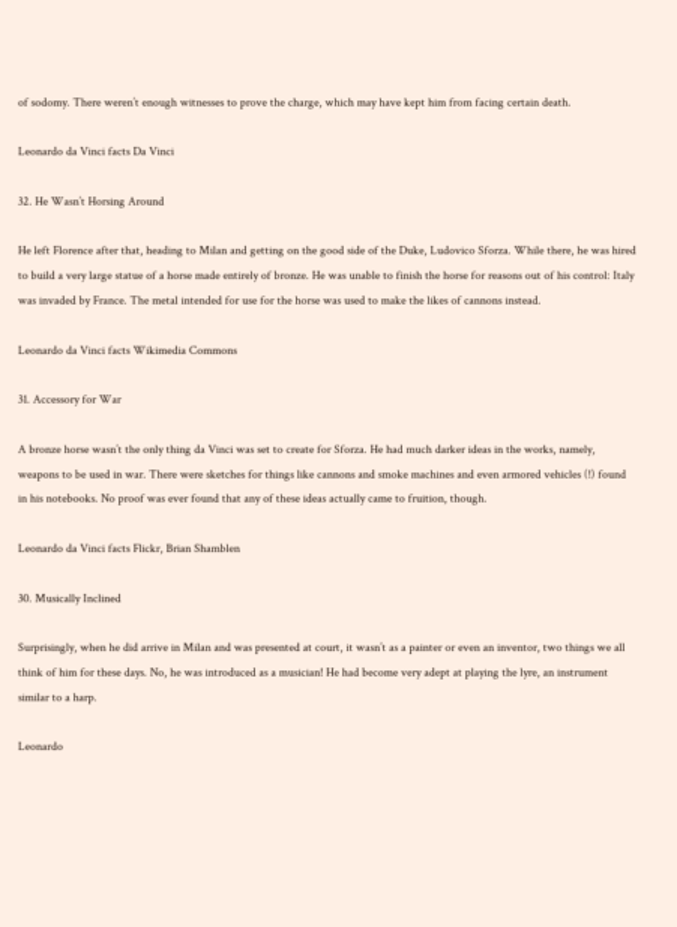of sodomy. There weren’t enough witnesses to prove the charge, which may have kept him from facing certain death.

Leonardo da Vinci facts Da Vinci

32. He Wasn’t Horsing Around

He left Florence after that, heading to Milan and getting on the good side of the Duke, Ludovico Sforza. While there, he was hired to build a very large statue of a horse made entirely of bronze. He was unable to finish the horse for reasons out of his control: Italy was invaded by France. The metal intended for use for the horse was used to make the likes of cannons instead.

Leonardo da Vinci facts Wikimedia Commons

31. Accessory for War

A bronze horse wasn’t the only thing da Vinci was set to create for Sforza. He had much darker ideas in the works, namely, weapons to be used in war. There were sketches for things like cannons and smoke machines and even armored vehicles (!) found in his notebooks. No proof was ever found that any of these ideas actually came to fruition, though.

Leonardo da Vinci facts Flickr, Brian Shamblen

30. Musically Inclined

Surprisingly, when he did arrive in Milan and was presented at court, it wasn’t as a painter or even an inventor, two things we all think of him for these days. No, he was introduced as a musician! He had become very adept at playing the lyre, an instrument similar to a harp.

Leonardo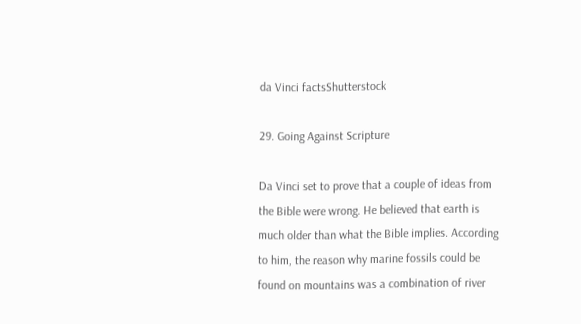da Vinci factsShutterstock

29. Going Against Scripture

Da Vinci set to prove that a couple of ideas from the Bible were wrong. He believed that earth is much older than what the Bible implies. According to him, the reason why marine fossils could be found on mountains was a combination of river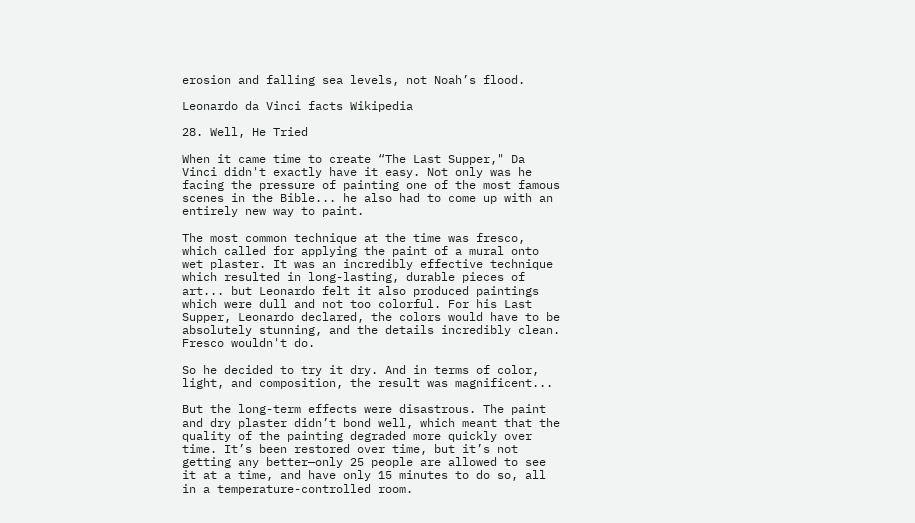erosion and falling sea levels, not Noah’s flood.

Leonardo da Vinci facts Wikipedia

28. Well, He Tried

When it came time to create “The Last Supper," Da Vinci didn't exactly have it easy. Not only was he facing the pressure of painting one of the most famous scenes in the Bible... he also had to come up with an entirely new way to paint.

The most common technique at the time was fresco, which called for applying the paint of a mural onto wet plaster. It was an incredibly effective technique which resulted in long-lasting, durable pieces of art... but Leonardo felt it also produced paintings which were dull and not too colorful. For his Last Supper, Leonardo declared, the colors would have to be absolutely stunning, and the details incredibly clean. Fresco wouldn't do.

So he decided to try it dry. And in terms of color, light, and composition, the result was magnificent...

But the long-term effects were disastrous. The paint and dry plaster didn’t bond well, which meant that the quality of the painting degraded more quickly over time. It’s been restored over time, but it’s not getting any better—only 25 people are allowed to see it at a time, and have only 15 minutes to do so, all in a temperature-controlled room.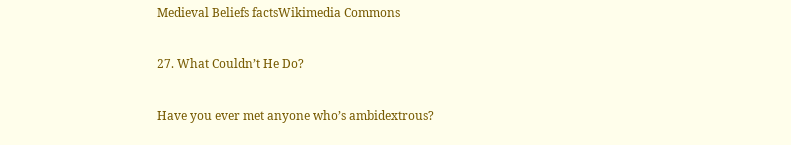Medieval Beliefs factsWikimedia Commons

27. What Couldn’t He Do?

Have you ever met anyone who’s ambidextrous?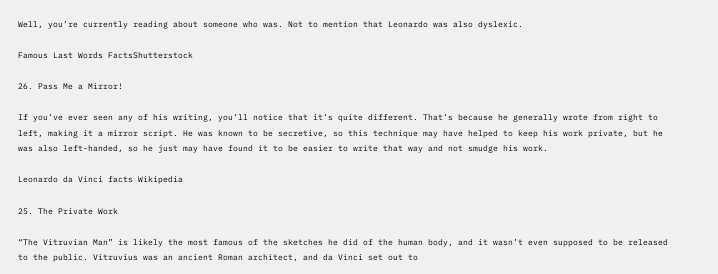Well, you’re currently reading about someone who was. Not to mention that Leonardo was also dyslexic.

Famous Last Words FactsShutterstock

26. Pass Me a Mirror!

If you’ve ever seen any of his writing, you’ll notice that it’s quite different. That’s because he generally wrote from right to left, making it a mirror script. He was known to be secretive, so this technique may have helped to keep his work private, but he was also left-handed, so he just may have found it to be easier to write that way and not smudge his work.

Leonardo da Vinci facts Wikipedia

25. The Private Work

“The Vitruvian Man” is likely the most famous of the sketches he did of the human body, and it wasn’t even supposed to be released to the public. Vitruvius was an ancient Roman architect, and da Vinci set out to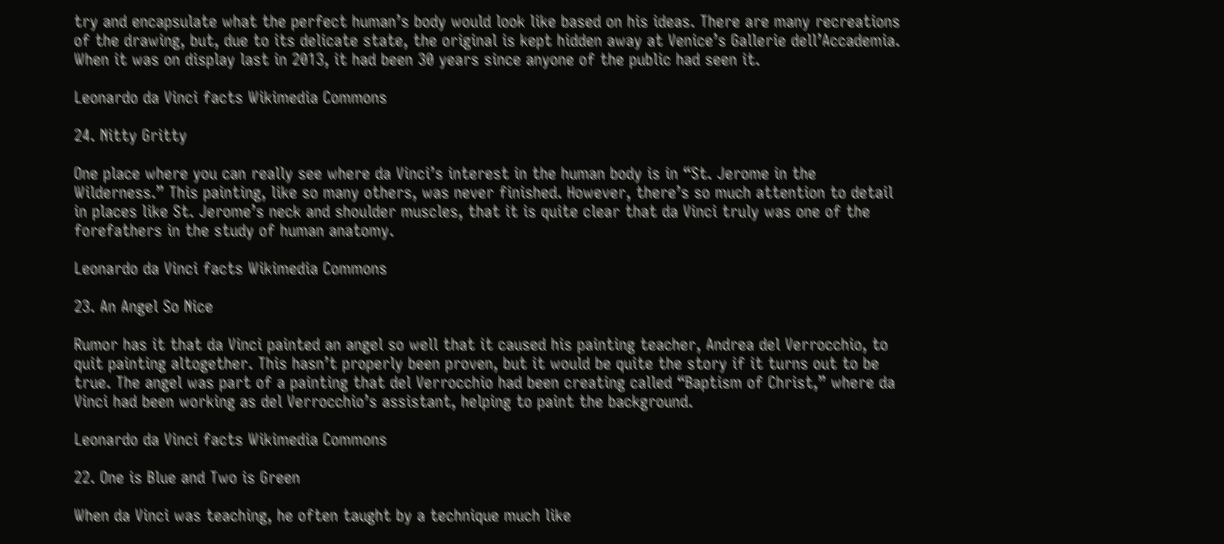try and encapsulate what the perfect human’s body would look like based on his ideas. There are many recreations of the drawing, but, due to its delicate state, the original is kept hidden away at Venice’s Gallerie dell’Accademia. When it was on display last in 2013, it had been 30 years since anyone of the public had seen it.

Leonardo da Vinci facts Wikimedia Commons

24. Nitty Gritty

One place where you can really see where da Vinci’s interest in the human body is in “St. Jerome in the Wilderness.” This painting, like so many others, was never finished. However, there’s so much attention to detail in places like St. Jerome’s neck and shoulder muscles, that it is quite clear that da Vinci truly was one of the forefathers in the study of human anatomy.

Leonardo da Vinci facts Wikimedia Commons

23. An Angel So Nice

Rumor has it that da Vinci painted an angel so well that it caused his painting teacher, Andrea del Verrocchio, to quit painting altogether. This hasn’t properly been proven, but it would be quite the story if it turns out to be true. The angel was part of a painting that del Verrocchio had been creating called “Baptism of Christ,” where da Vinci had been working as del Verrocchio’s assistant, helping to paint the background.

Leonardo da Vinci facts Wikimedia Commons

22. One is Blue and Two is Green

When da Vinci was teaching, he often taught by a technique much like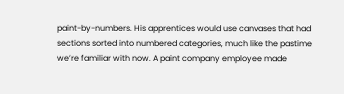paint-by-numbers. His apprentices would use canvases that had sections sorted into numbered categories, much like the pastime we’re familiar with now. A paint company employee made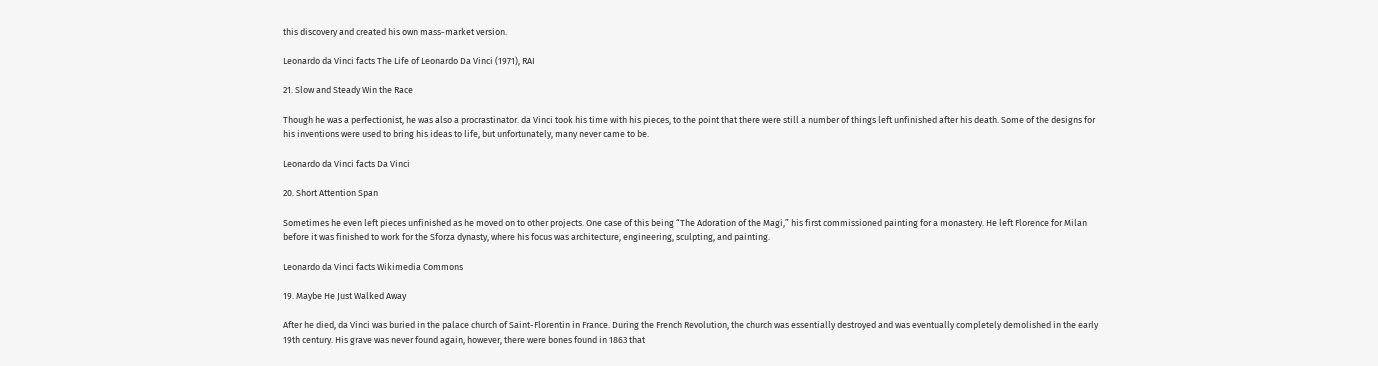this discovery and created his own mass-market version.

Leonardo da Vinci facts The Life of Leonardo Da Vinci (1971), RAI

21. Slow and Steady Win the Race

Though he was a perfectionist, he was also a procrastinator. da Vinci took his time with his pieces, to the point that there were still a number of things left unfinished after his death. Some of the designs for his inventions were used to bring his ideas to life, but unfortunately, many never came to be.

Leonardo da Vinci facts Da Vinci

20. Short Attention Span

Sometimes he even left pieces unfinished as he moved on to other projects. One case of this being “The Adoration of the Magi,” his first commissioned painting for a monastery. He left Florence for Milan before it was finished to work for the Sforza dynasty, where his focus was architecture, engineering, sculpting, and painting.

Leonardo da Vinci facts Wikimedia Commons

19. Maybe He Just Walked Away

After he died, da Vinci was buried in the palace church of Saint-Florentin in France. During the French Revolution, the church was essentially destroyed and was eventually completely demolished in the early 19th century. His grave was never found again, however, there were bones found in 1863 that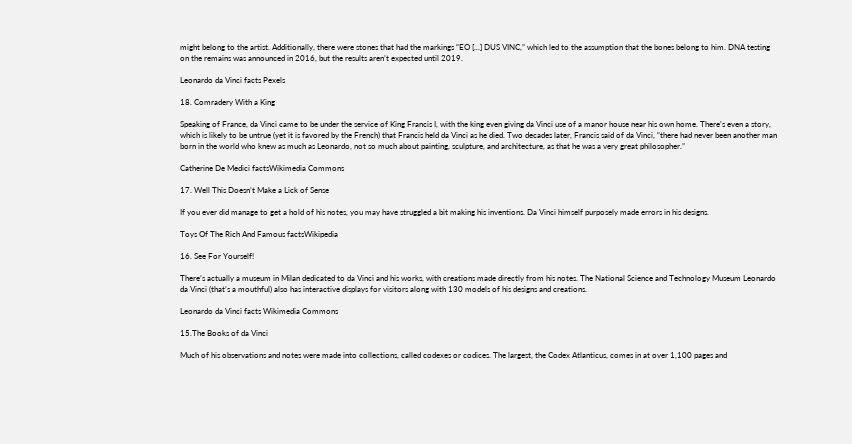might belong to the artist. Additionally, there were stones that had the markings “EO [...] DUS VINC,” which led to the assumption that the bones belong to him. DNA testing on the remains was announced in 2016, but the results aren’t expected until 2019.

Leonardo da Vinci facts Pexels

18. Comradery With a King

Speaking of France, da Vinci came to be under the service of King Francis I, with the king even giving da Vinci use of a manor house near his own home. There’s even a story, which is likely to be untrue (yet it is favored by the French) that Francis held da Vinci as he died. Two decades later, Francis said of da Vinci, “there had never been another man born in the world who knew as much as Leonardo, not so much about painting, sculpture, and architecture, as that he was a very great philosopher.”

Catherine De Medici factsWikimedia Commons

17. Well This Doesn’t Make a Lick of Sense

If you ever did manage to get a hold of his notes, you may have struggled a bit making his inventions. Da Vinci himself purposely made errors in his designs.

Toys Of The Rich And Famous factsWikipedia

16. See For Yourself!

There’s actually a museum in Milan dedicated to da Vinci and his works, with creations made directly from his notes. The National Science and Technology Museum Leonardo da Vinci (that’s a mouthful) also has interactive displays for visitors along with 130 models of his designs and creations.

Leonardo da Vinci facts Wikimedia Commons

15.The Books of da Vinci

Much of his observations and notes were made into collections, called codexes or codices. The largest, the Codex Atlanticus, comes in at over 1,100 pages and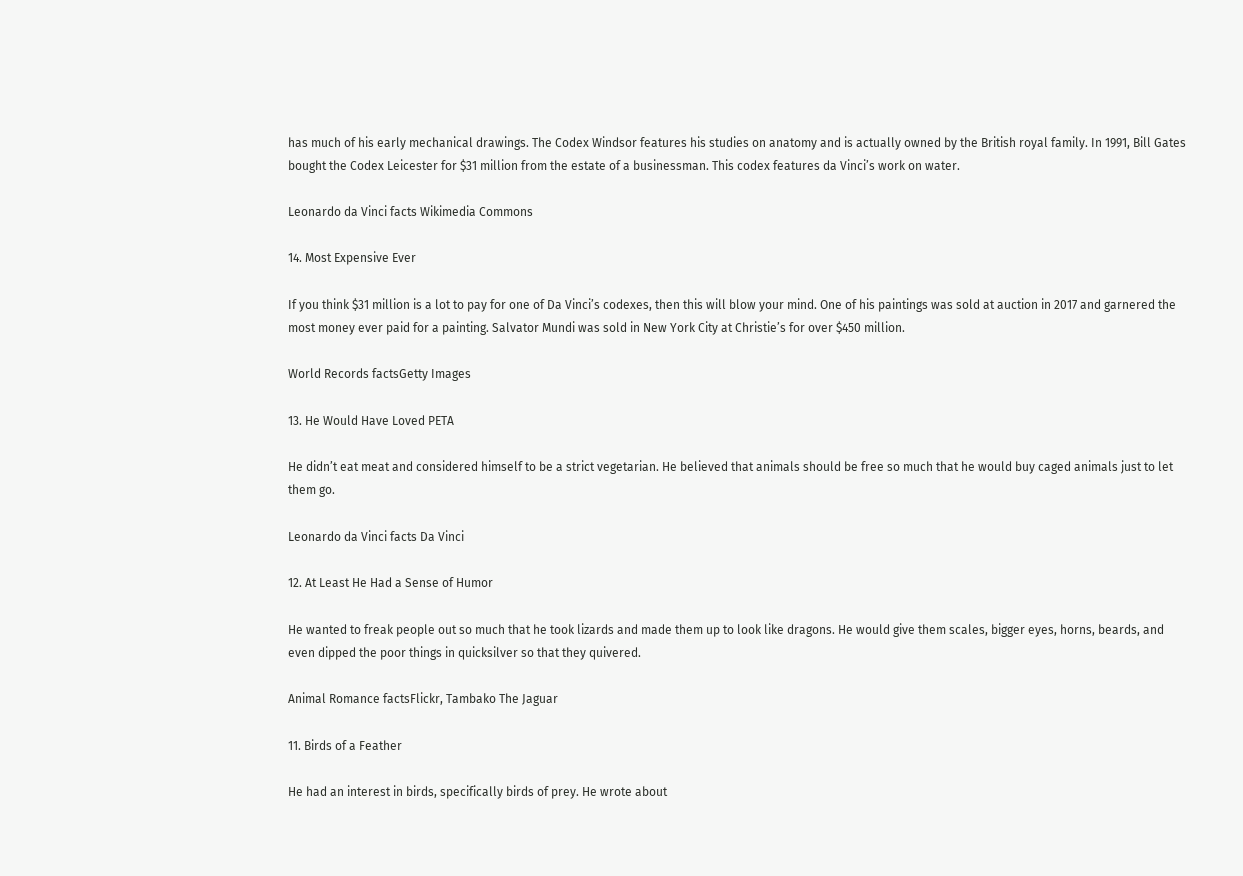has much of his early mechanical drawings. The Codex Windsor features his studies on anatomy and is actually owned by the British royal family. In 1991, Bill Gates bought the Codex Leicester for $31 million from the estate of a businessman. This codex features da Vinci’s work on water.

Leonardo da Vinci facts Wikimedia Commons

14. Most Expensive Ever

If you think $31 million is a lot to pay for one of Da Vinci’s codexes, then this will blow your mind. One of his paintings was sold at auction in 2017 and garnered the most money ever paid for a painting. Salvator Mundi was sold in New York City at Christie’s for over $450 million.

World Records factsGetty Images

13. He Would Have Loved PETA

He didn’t eat meat and considered himself to be a strict vegetarian. He believed that animals should be free so much that he would buy caged animals just to let them go.

Leonardo da Vinci facts Da Vinci

12. At Least He Had a Sense of Humor

He wanted to freak people out so much that he took lizards and made them up to look like dragons. He would give them scales, bigger eyes, horns, beards, and even dipped the poor things in quicksilver so that they quivered.

Animal Romance factsFlickr, Tambako The Jaguar

11. Birds of a Feather

He had an interest in birds, specifically birds of prey. He wrote about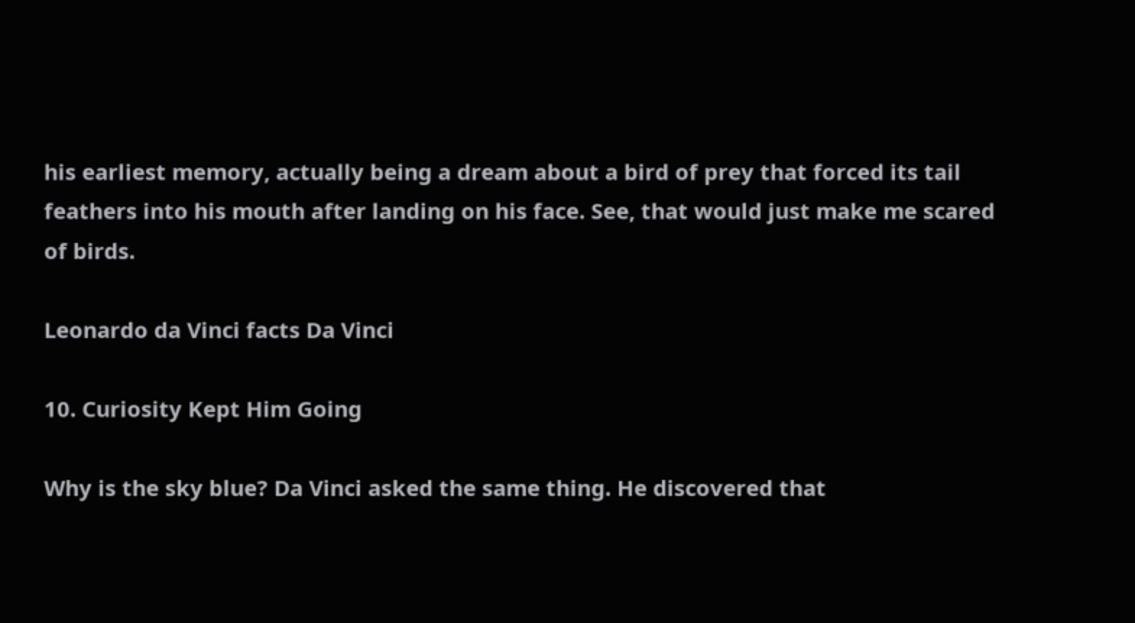his earliest memory, actually being a dream about a bird of prey that forced its tail feathers into his mouth after landing on his face. See, that would just make me scared of birds.

Leonardo da Vinci facts Da Vinci

10. Curiosity Kept Him Going

Why is the sky blue? Da Vinci asked the same thing. He discovered that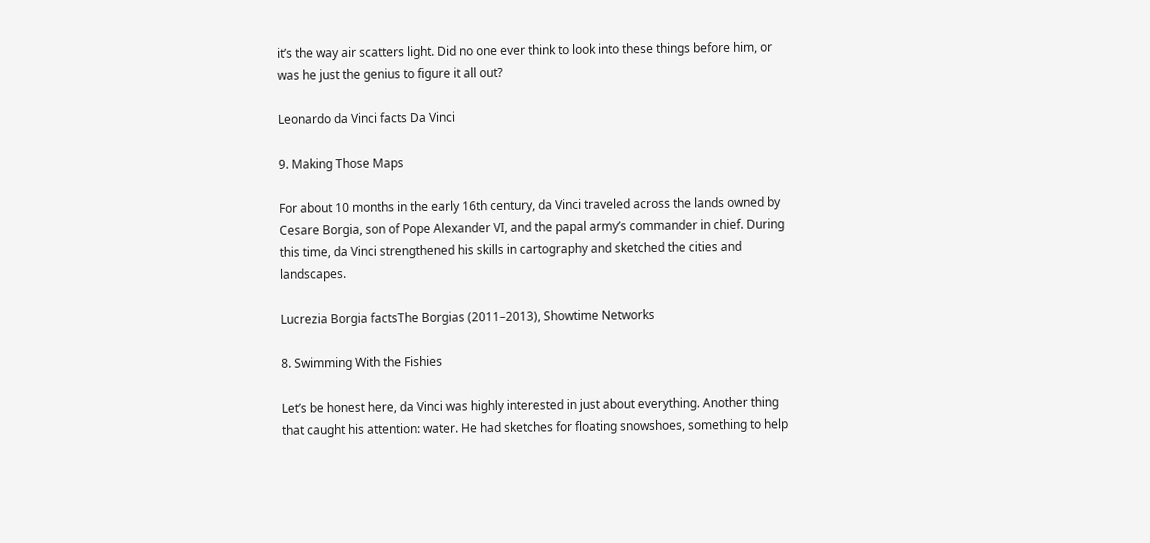it’s the way air scatters light. Did no one ever think to look into these things before him, or was he just the genius to figure it all out?

Leonardo da Vinci facts Da Vinci

9. Making Those Maps

For about 10 months in the early 16th century, da Vinci traveled across the lands owned by Cesare Borgia, son of Pope Alexander VI, and the papal army’s commander in chief. During this time, da Vinci strengthened his skills in cartography and sketched the cities and landscapes.

Lucrezia Borgia factsThe Borgias (2011–2013), Showtime Networks

8. Swimming With the Fishies

Let’s be honest here, da Vinci was highly interested in just about everything. Another thing that caught his attention: water. He had sketches for floating snowshoes, something to help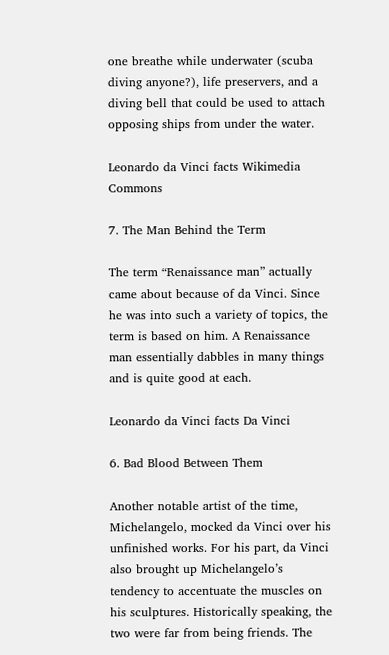one breathe while underwater (scuba diving anyone?), life preservers, and a diving bell that could be used to attach opposing ships from under the water.

Leonardo da Vinci facts Wikimedia Commons

7. The Man Behind the Term

The term “Renaissance man” actually came about because of da Vinci. Since he was into such a variety of topics, the term is based on him. A Renaissance man essentially dabbles in many things and is quite good at each.

Leonardo da Vinci facts Da Vinci

6. Bad Blood Between Them

Another notable artist of the time, Michelangelo, mocked da Vinci over his unfinished works. For his part, da Vinci also brought up Michelangelo’s tendency to accentuate the muscles on his sculptures. Historically speaking, the two were far from being friends. The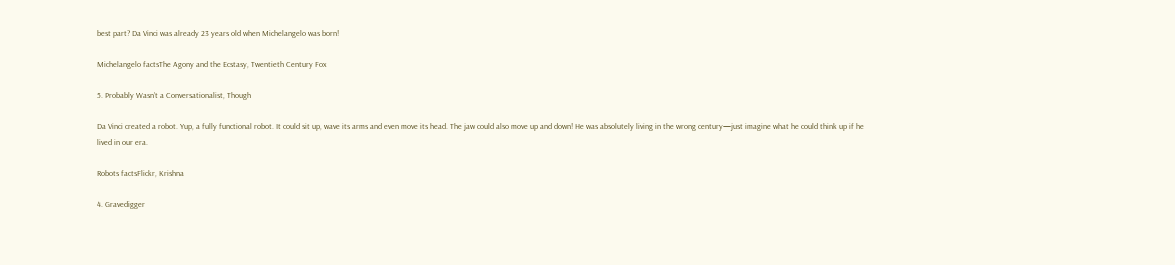best part? Da Vinci was already 23 years old when Michelangelo was born!

Michelangelo factsThe Agony and the Ecstasy, Twentieth Century Fox

5. Probably Wasn’t a Conversationalist, Though

Da Vinci created a robot. Yup, a fully functional robot. It could sit up, wave its arms and even move its head. The jaw could also move up and down! He was absolutely living in the wrong century—just imagine what he could think up if he lived in our era.

Robots factsFlickr, Krishna

4. Gravedigger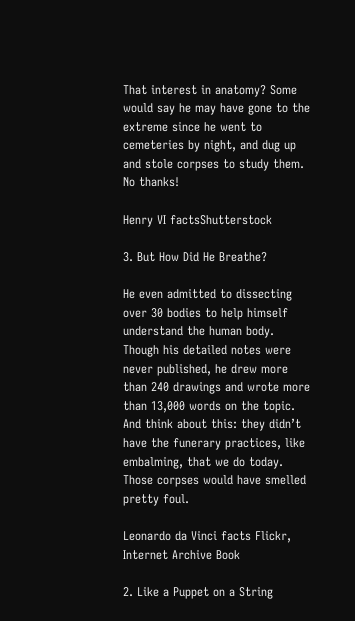That interest in anatomy? Some would say he may have gone to the extreme since he went to cemeteries by night, and dug up and stole corpses to study them. No thanks!

Henry VI factsShutterstock

3. But How Did He Breathe?

He even admitted to dissecting over 30 bodies to help himself understand the human body. Though his detailed notes were never published, he drew more than 240 drawings and wrote more than 13,000 words on the topic. And think about this: they didn’t have the funerary practices, like embalming, that we do today. Those corpses would have smelled pretty foul.

Leonardo da Vinci facts Flickr, Internet Archive Book

2. Like a Puppet on a String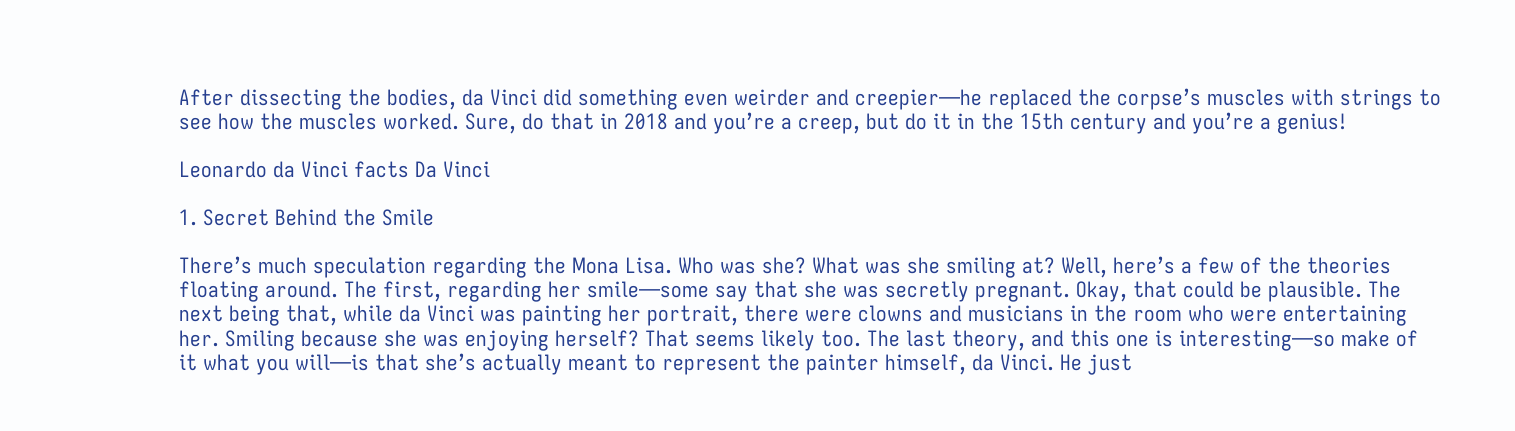After dissecting the bodies, da Vinci did something even weirder and creepier—he replaced the corpse’s muscles with strings to see how the muscles worked. Sure, do that in 2018 and you’re a creep, but do it in the 15th century and you’re a genius!

Leonardo da Vinci facts Da Vinci

1. Secret Behind the Smile

There’s much speculation regarding the Mona Lisa. Who was she? What was she smiling at? Well, here’s a few of the theories floating around. The first, regarding her smile—some say that she was secretly pregnant. Okay, that could be plausible. The next being that, while da Vinci was painting her portrait, there were clowns and musicians in the room who were entertaining her. Smiling because she was enjoying herself? That seems likely too. The last theory, and this one is interesting—so make of it what you will—is that she’s actually meant to represent the painter himself, da Vinci. He just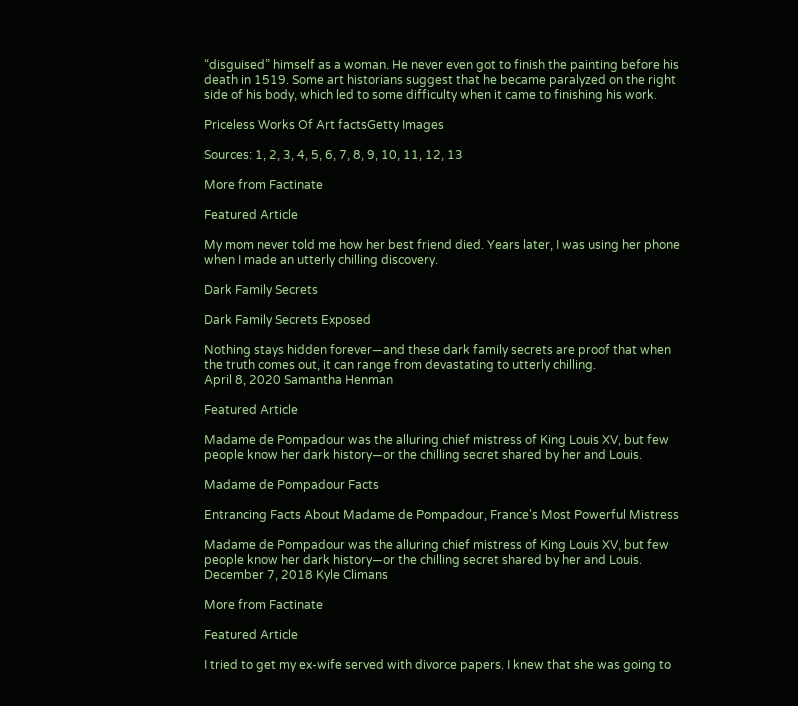“disguised” himself as a woman. He never even got to finish the painting before his death in 1519. Some art historians suggest that he became paralyzed on the right side of his body, which led to some difficulty when it came to finishing his work.

Priceless Works Of Art factsGetty Images

Sources: 1, 2, 3, 4, 5, 6, 7, 8, 9, 10, 11, 12, 13

More from Factinate

Featured Article

My mom never told me how her best friend died. Years later, I was using her phone when I made an utterly chilling discovery.

Dark Family Secrets

Dark Family Secrets Exposed

Nothing stays hidden forever—and these dark family secrets are proof that when the truth comes out, it can range from devastating to utterly chilling.
April 8, 2020 Samantha Henman

Featured Article

Madame de Pompadour was the alluring chief mistress of King Louis XV, but few people know her dark history—or the chilling secret shared by her and Louis.

Madame de Pompadour Facts

Entrancing Facts About Madame de Pompadour, France's Most Powerful Mistress

Madame de Pompadour was the alluring chief mistress of King Louis XV, but few people know her dark history—or the chilling secret shared by her and Louis.
December 7, 2018 Kyle Climans

More from Factinate

Featured Article

I tried to get my ex-wife served with divorce papers. I knew that she was going to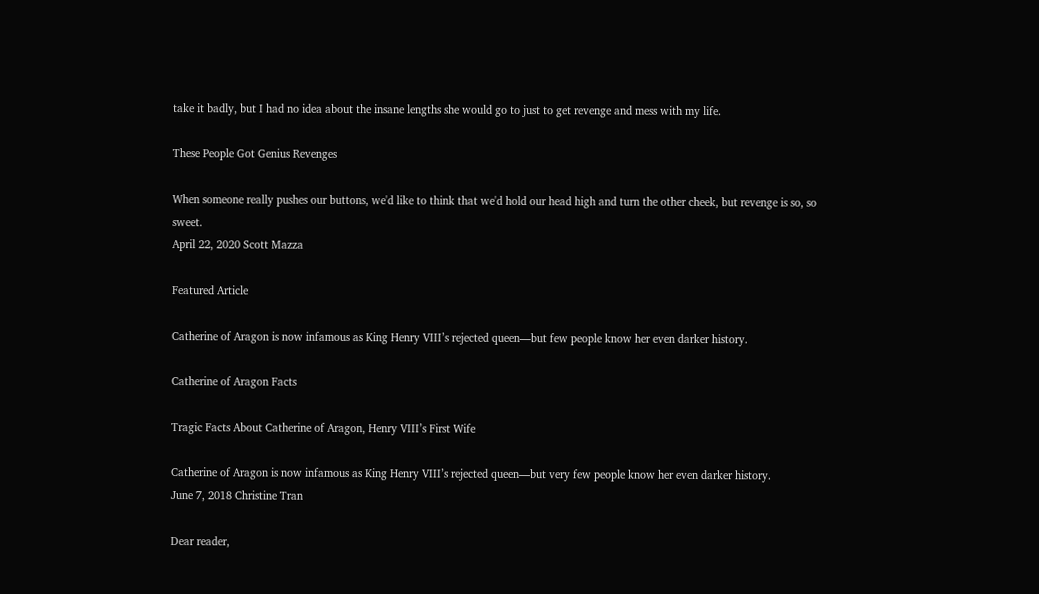take it badly, but I had no idea about the insane lengths she would go to just to get revenge and mess with my life.

These People Got Genius Revenges

When someone really pushes our buttons, we'd like to think that we'd hold our head high and turn the other cheek, but revenge is so, so sweet.
April 22, 2020 Scott Mazza

Featured Article

Catherine of Aragon is now infamous as King Henry VIII’s rejected queen—but few people know her even darker history.

Catherine of Aragon Facts

Tragic Facts About Catherine of Aragon, Henry VIII’s First Wife

Catherine of Aragon is now infamous as King Henry VIII’s rejected queen—but very few people know her even darker history.
June 7, 2018 Christine Tran

Dear reader,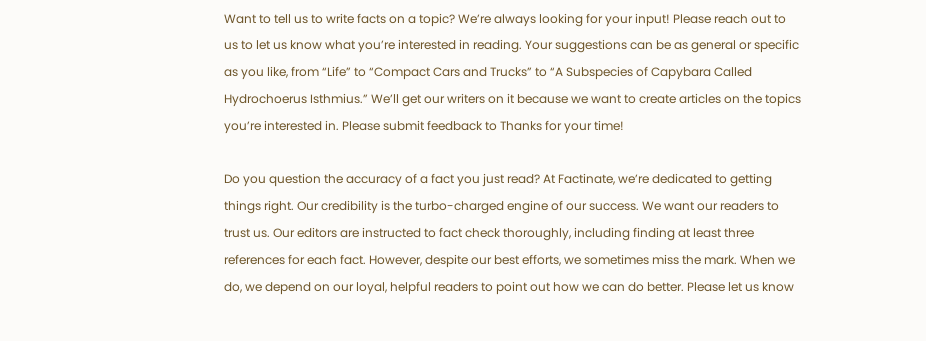Want to tell us to write facts on a topic? We’re always looking for your input! Please reach out to us to let us know what you’re interested in reading. Your suggestions can be as general or specific as you like, from “Life” to “Compact Cars and Trucks” to “A Subspecies of Capybara Called Hydrochoerus Isthmius.” We’ll get our writers on it because we want to create articles on the topics you’re interested in. Please submit feedback to Thanks for your time!

Do you question the accuracy of a fact you just read? At Factinate, we’re dedicated to getting things right. Our credibility is the turbo-charged engine of our success. We want our readers to trust us. Our editors are instructed to fact check thoroughly, including finding at least three references for each fact. However, despite our best efforts, we sometimes miss the mark. When we do, we depend on our loyal, helpful readers to point out how we can do better. Please let us know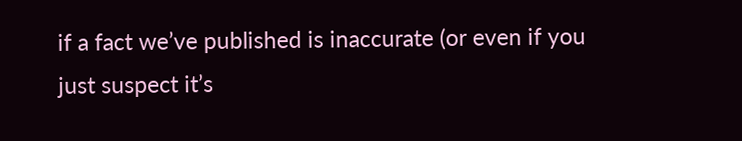if a fact we’ve published is inaccurate (or even if you just suspect it’s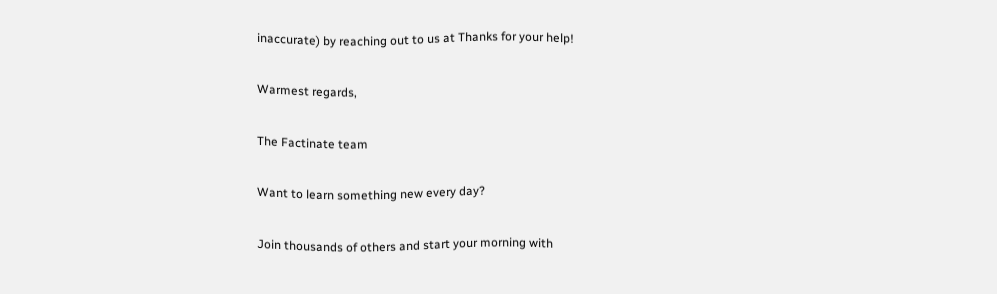inaccurate) by reaching out to us at Thanks for your help!

Warmest regards,

The Factinate team

Want to learn something new every day?

Join thousands of others and start your morning with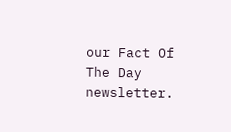our Fact Of The Day newsletter.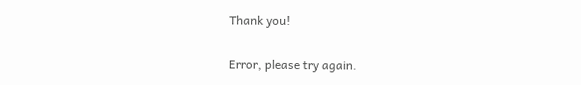Thank you!

Error, please try again.